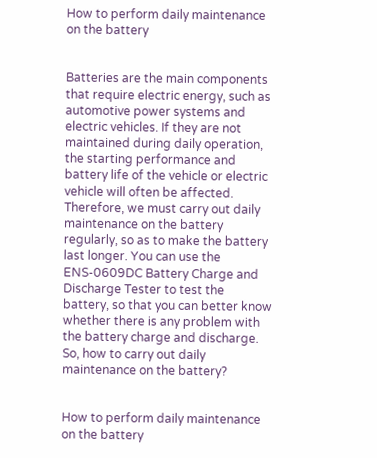How to perform daily maintenance on the battery


Batteries are the main components that require electric energy, such as automotive power systems and electric vehicles. If they are not maintained during daily operation, the starting performance and battery life of the vehicle or electric vehicle will often be affected. Therefore, we must carry out daily maintenance on the battery regularly, so as to make the battery last longer. You can use the ENS-0609DC Battery Charge and Discharge Tester to test the battery, so that you can better know whether there is any problem with the battery charge and discharge. So, how to carry out daily maintenance on the battery?


How to perform daily maintenance on the battery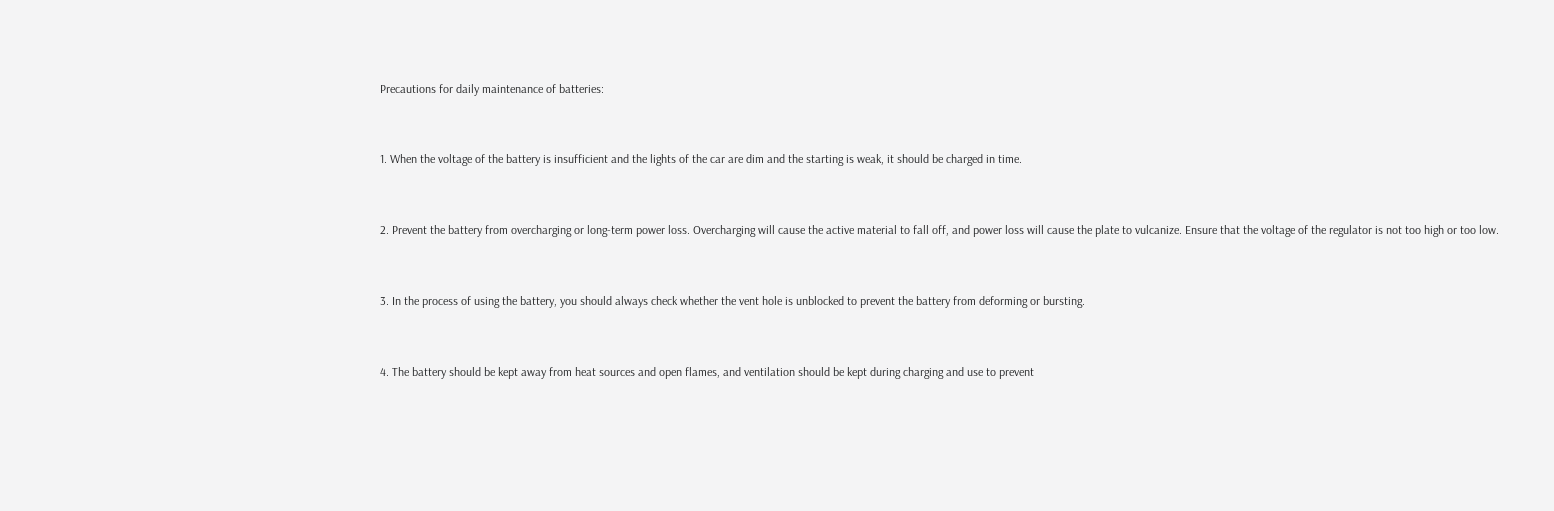Precautions for daily maintenance of batteries:


1. When the voltage of the battery is insufficient and the lights of the car are dim and the starting is weak, it should be charged in time.


2. Prevent the battery from overcharging or long-term power loss. Overcharging will cause the active material to fall off, and power loss will cause the plate to vulcanize. Ensure that the voltage of the regulator is not too high or too low.


3. In the process of using the battery, you should always check whether the vent hole is unblocked to prevent the battery from deforming or bursting.


4. The battery should be kept away from heat sources and open flames, and ventilation should be kept during charging and use to prevent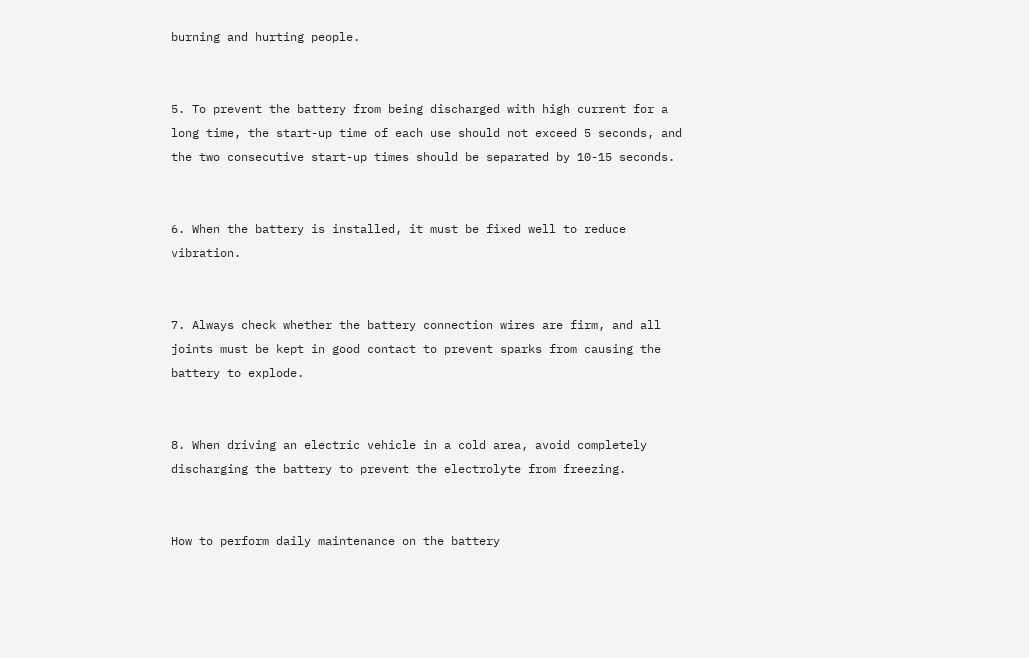burning and hurting people.


5. To prevent the battery from being discharged with high current for a long time, the start-up time of each use should not exceed 5 seconds, and the two consecutive start-up times should be separated by 10-15 seconds.


6. When the battery is installed, it must be fixed well to reduce vibration.


7. Always check whether the battery connection wires are firm, and all joints must be kept in good contact to prevent sparks from causing the battery to explode.


8. When driving an electric vehicle in a cold area, avoid completely discharging the battery to prevent the electrolyte from freezing.


How to perform daily maintenance on the battery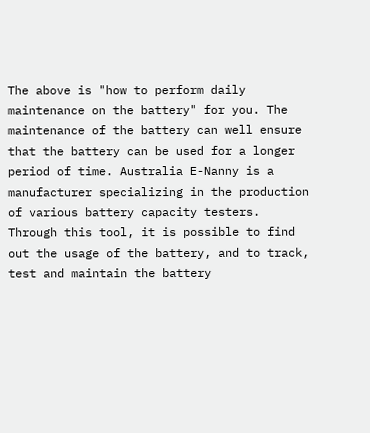The above is "how to perform daily maintenance on the battery" for you. The maintenance of the battery can well ensure that the battery can be used for a longer period of time. Australia E-Nanny is a manufacturer specializing in the production of various battery capacity testers. Through this tool, it is possible to find out the usage of the battery, and to track, test and maintain the battery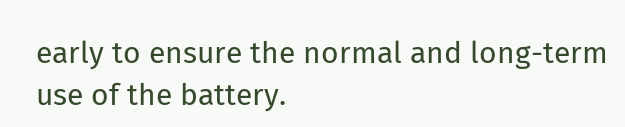early to ensure the normal and long-term use of the battery.